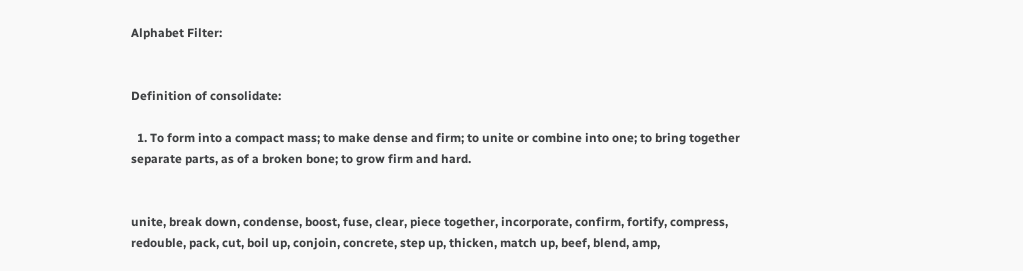Alphabet Filter:


Definition of consolidate:

  1. To form into a compact mass; to make dense and firm; to unite or combine into one; to bring together separate parts, as of a broken bone; to grow firm and hard.


unite, break down, condense, boost, fuse, clear, piece together, incorporate, confirm, fortify, compress, redouble, pack, cut, boil up, conjoin, concrete, step up, thicken, match up, beef, blend, amp,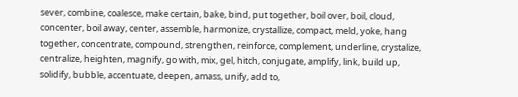sever, combine, coalesce, make certain, bake, bind, put together, boil over, boil, cloud, concenter, boil away, center, assemble, harmonize, crystallize, compact, meld, yoke, hang together, concentrate, compound, strengthen, reinforce, complement, underline, crystalize, centralize, heighten, magnify, go with, mix, gel, hitch, conjugate, amplify, link, build up, solidify, bubble, accentuate, deepen, amass, unify, add to,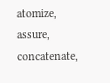atomize, assure, concatenate,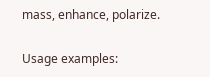mass, enhance, polarize.

Usage examples: